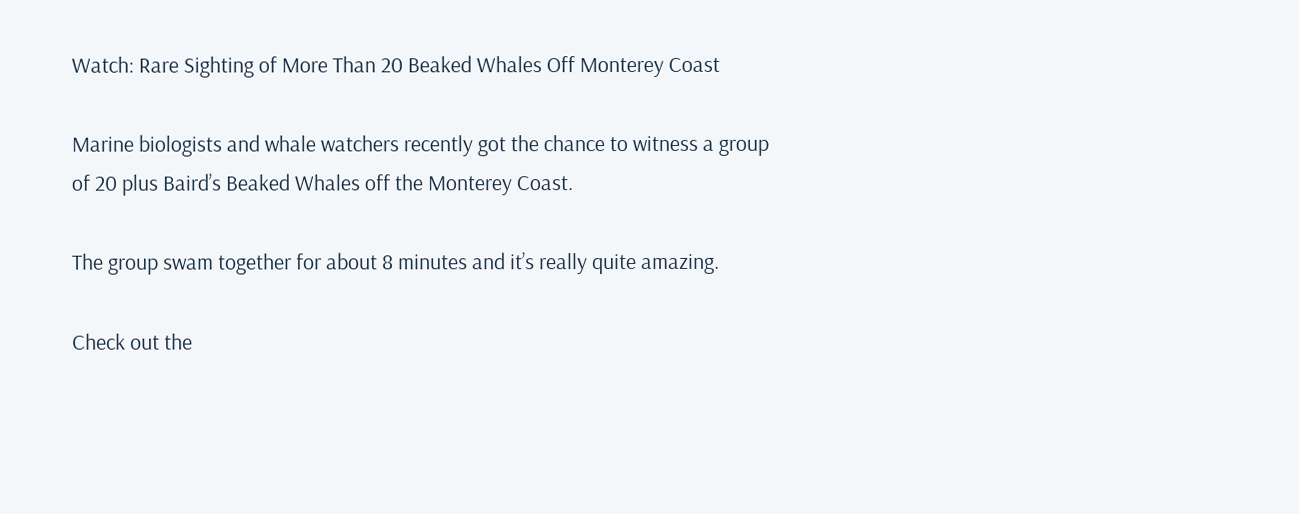Watch: Rare Sighting of More Than 20 Beaked Whales Off Monterey Coast

Marine biologists and whale watchers recently got the chance to witness a group of 20 plus Baird’s Beaked Whales off the Monterey Coast.

The group swam together for about 8 minutes and it’s really quite amazing.

Check out the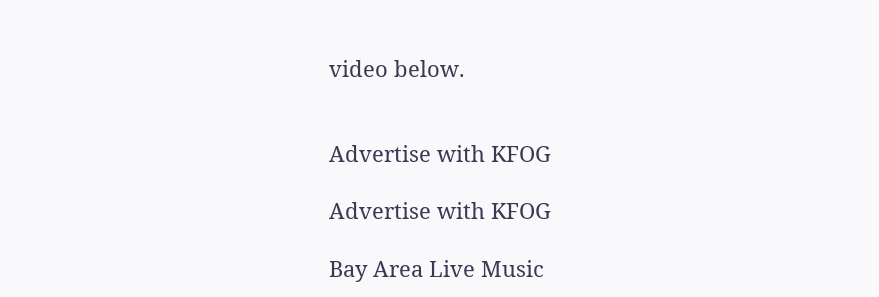video below.


Advertise with KFOG

Advertise with KFOG

Bay Area Live Music